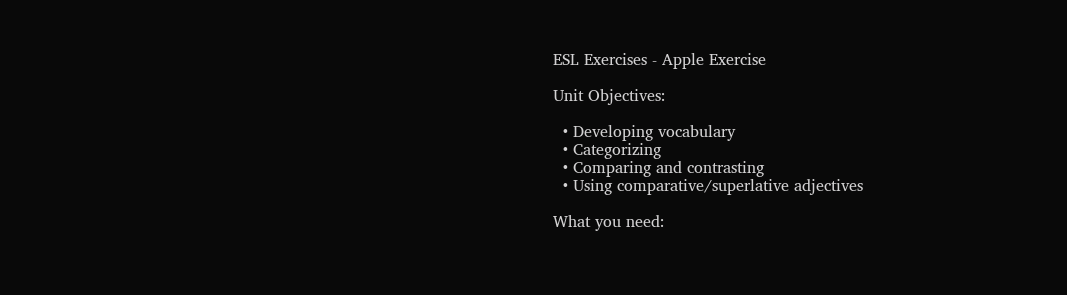ESL Exercises - Apple Exercise

Unit Objectives:

  • Developing vocabulary
  • Categorizing
  • Comparing and contrasting
  • Using comparative/superlative adjectives

What you need: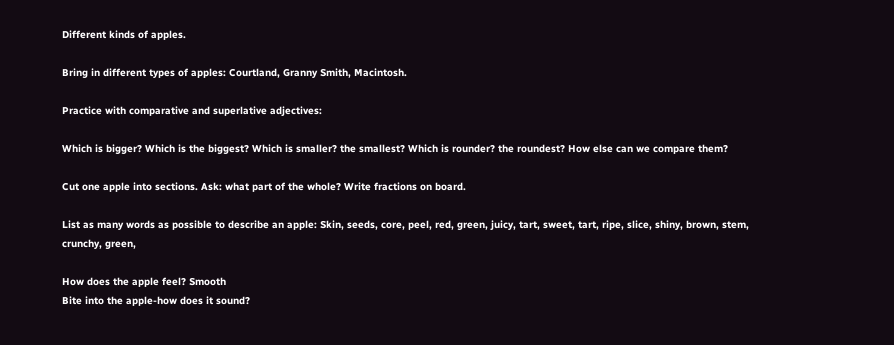Different kinds of apples.

Bring in different types of apples: Courtland, Granny Smith, Macintosh.

Practice with comparative and superlative adjectives:

Which is bigger? Which is the biggest? Which is smaller? the smallest? Which is rounder? the roundest? How else can we compare them?

Cut one apple into sections. Ask: what part of the whole? Write fractions on board.

List as many words as possible to describe an apple: Skin, seeds, core, peel, red, green, juicy, tart, sweet, tart, ripe, slice, shiny, brown, stem, crunchy, green,

How does the apple feel? Smooth
Bite into the apple-how does it sound?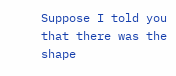Suppose I told you that there was the shape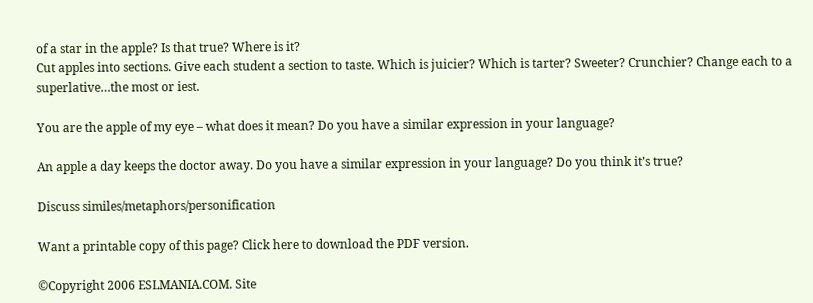of a star in the apple? Is that true? Where is it?
Cut apples into sections. Give each student a section to taste. Which is juicier? Which is tarter? Sweeter? Crunchier? Change each to a superlative…the most or iest.

You are the apple of my eye – what does it mean? Do you have a similar expression in your language?

An apple a day keeps the doctor away. Do you have a similar expression in your language? Do you think it’s true?

Discuss similes/metaphors/personification

Want a printable copy of this page? Click here to download the PDF version.

©Copyright 2006 ESLMANIA.COM. Site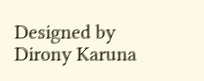Designed by Dirony Karuna